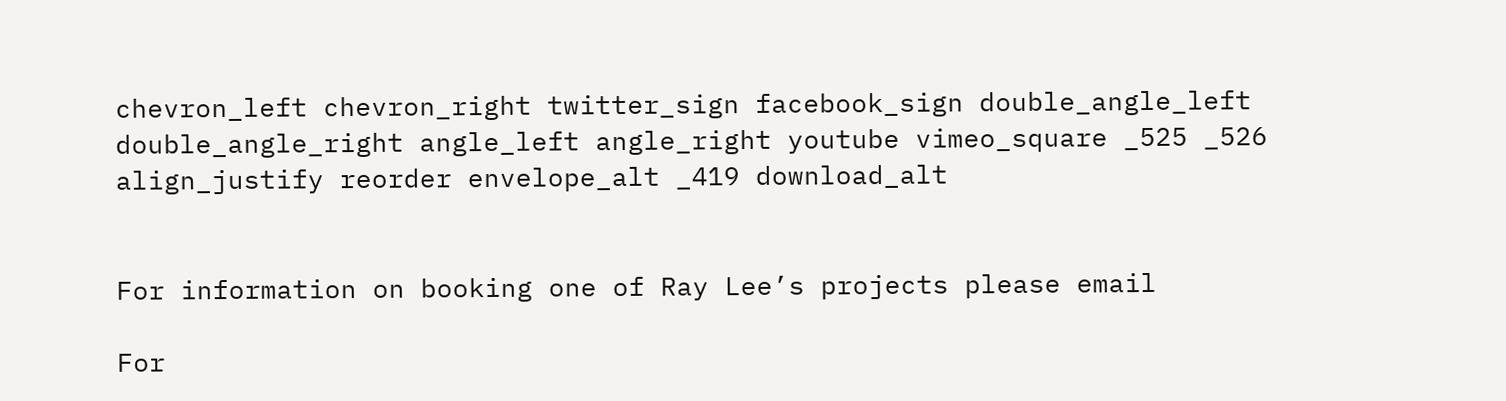chevron_left chevron_right twitter_sign facebook_sign double_angle_left double_angle_right angle_left angle_right youtube vimeo_square _525 _526 align_justify reorder envelope_alt _419 download_alt


For information on booking one of Ray Lee’s projects please email

For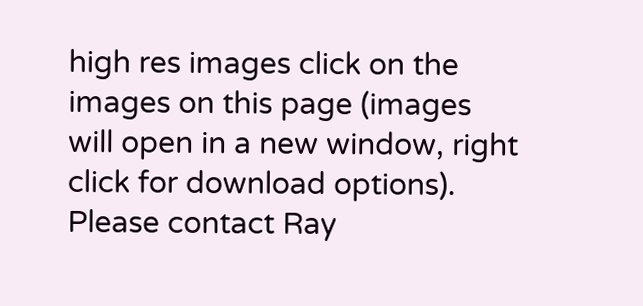high res images click on the images on this page (images will open in a new window, right click for download options). Please contact Ray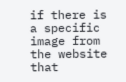if there is a specific image from the website that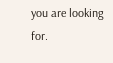you are looking for.